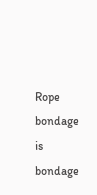Rope bondage is bondage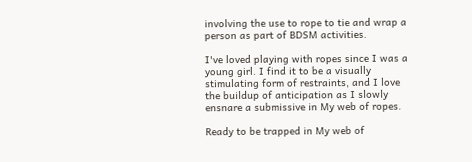involving the use to rope to tie and wrap a person as part of BDSM activities.

I've loved playing with ropes since I was a young girl. I find it to be a visually stimulating form of restraints, and I love the buildup of anticipation as I slowly ensnare a submissive in My web of ropes.

Ready to be trapped in My web of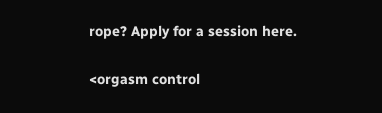rope? Apply for a session here.

<orgasm control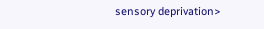sensory deprivation>